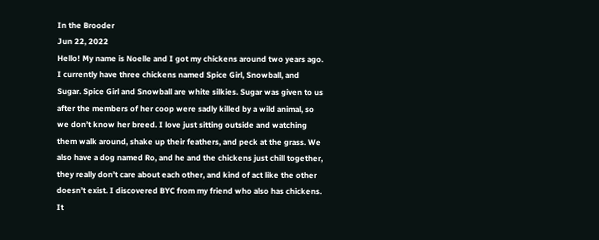In the Brooder
Jun 22, 2022
Hello! My name is Noelle and I got my chickens around two years ago. I currently have three chickens named Spice Girl, Snowball, and Sugar. Spice Girl and Snowball are white silkies. Sugar was given to us after the members of her coop were sadly killed by a wild animal, so we don’t know her breed. I love just sitting outside and watching them walk around, shake up their feathers, and peck at the grass. We also have a dog named Ro, and he and the chickens just chill together, they really don’t care about each other, and kind of act like the other doesn’t exist. I discovered BYC from my friend who also has chickens. It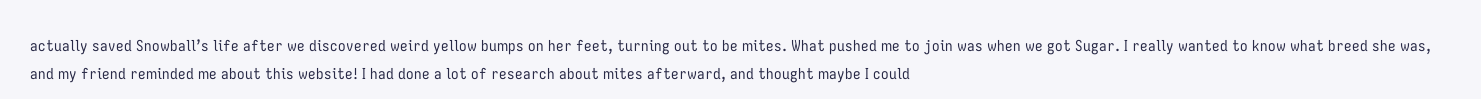actually saved Snowball’s life after we discovered weird yellow bumps on her feet, turning out to be mites. What pushed me to join was when we got Sugar. I really wanted to know what breed she was, and my friend reminded me about this website! I had done a lot of research about mites afterward, and thought maybe I could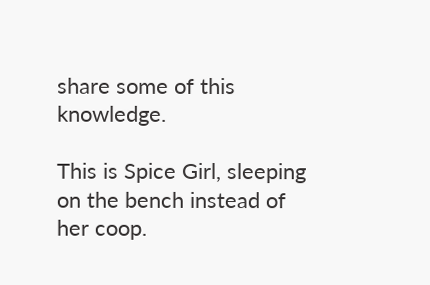share some of this knowledge.

This is Spice Girl, sleeping on the bench instead of her coop.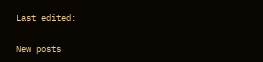Last edited:

New posts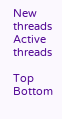New threads Active threads

Top Bottom